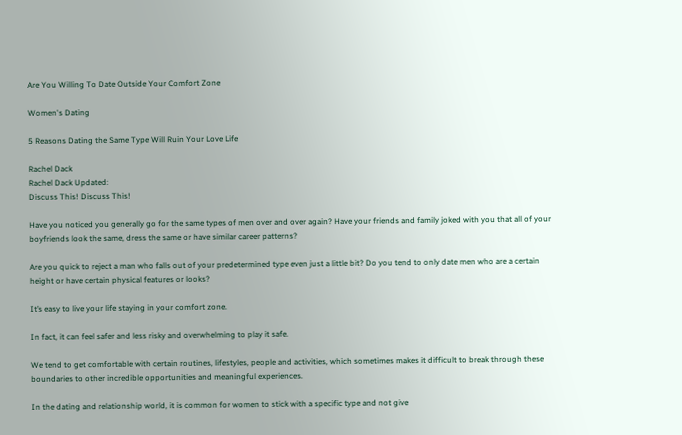Are You Willing To Date Outside Your Comfort Zone

Women's Dating

5 Reasons Dating the Same Type Will Ruin Your Love Life

Rachel Dack
Rachel Dack Updated:
Discuss This! Discuss This!

Have you noticed you generally go for the same types of men over and over again? Have your friends and family joked with you that all of your boyfriends look the same, dress the same or have similar career patterns?

Are you quick to reject a man who falls out of your predetermined type even just a little bit? Do you tend to only date men who are a certain height or have certain physical features or looks?

It’s easy to live your life staying in your comfort zone.

In fact, it can feel safer and less risky and overwhelming to play it safe.

We tend to get comfortable with certain routines, lifestyles, people and activities, which sometimes makes it difficult to break through these boundaries to other incredible opportunities and meaningful experiences.

In the dating and relationship world, it is common for women to stick with a specific type and not give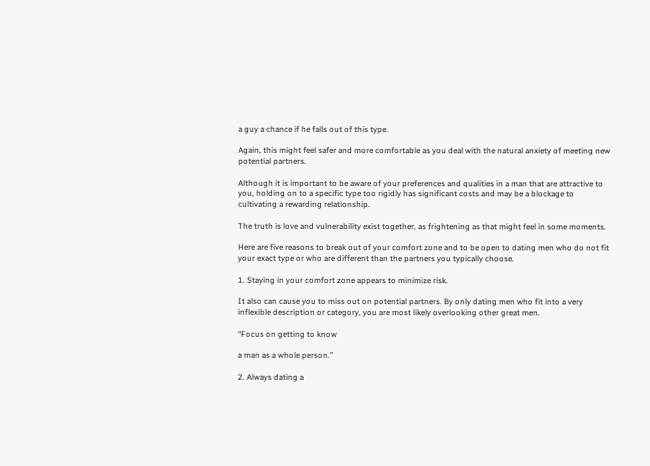a guy a chance if he falls out of this type.

Again, this might feel safer and more comfortable as you deal with the natural anxiety of meeting new potential partners.

Although it is important to be aware of your preferences and qualities in a man that are attractive to you, holding on to a specific type too rigidly has significant costs and may be a blockage to cultivating a rewarding relationship.

The truth is love and vulnerability exist together, as frightening as that might feel in some moments.

Here are five reasons to break out of your comfort zone and to be open to dating men who do not fit your exact type or who are different than the partners you typically choose.

1. Staying in your comfort zone appears to minimize risk.

It also can cause you to miss out on potential partners. By only dating men who fit into a very inflexible description or category, you are most likely overlooking other great men.

“Focus on getting to know

a man as a whole person.”

2. Always dating a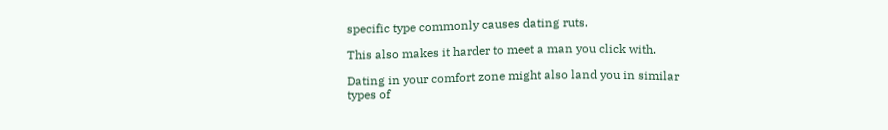specific type commonly causes dating ruts.

This also makes it harder to meet a man you click with.

Dating in your comfort zone might also land you in similar types of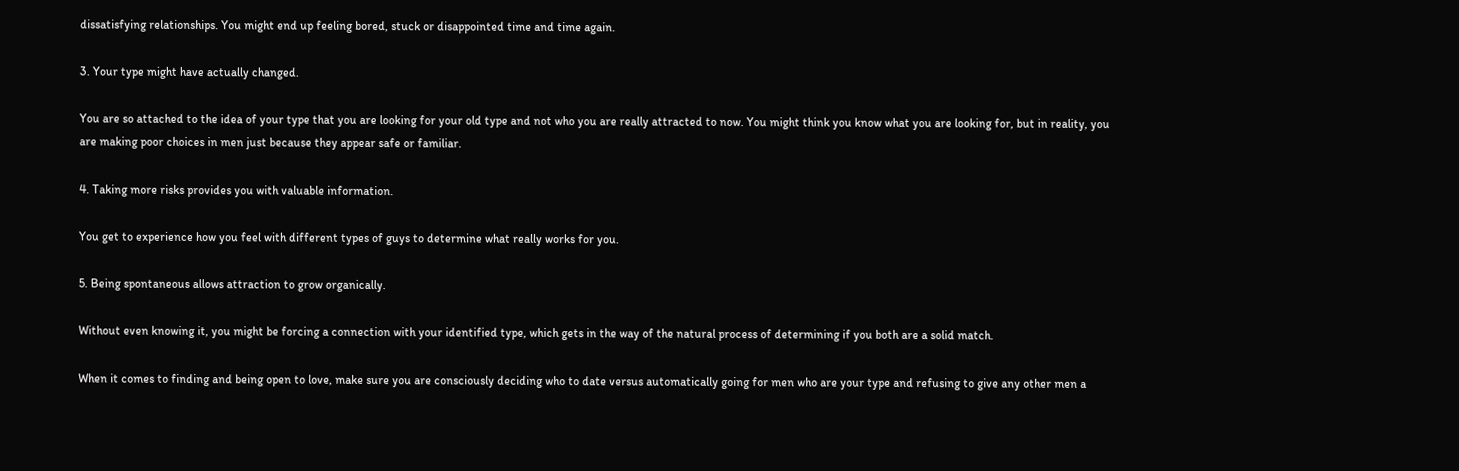dissatisfying relationships. You might end up feeling bored, stuck or disappointed time and time again.

3. Your type might have actually changed.

You are so attached to the idea of your type that you are looking for your old type and not who you are really attracted to now. You might think you know what you are looking for, but in reality, you are making poor choices in men just because they appear safe or familiar.

4. Taking more risks provides you with valuable information.

You get to experience how you feel with different types of guys to determine what really works for you.

5. Being spontaneous allows attraction to grow organically.

Without even knowing it, you might be forcing a connection with your identified type, which gets in the way of the natural process of determining if you both are a solid match.

When it comes to finding and being open to love, make sure you are consciously deciding who to date versus automatically going for men who are your type and refusing to give any other men a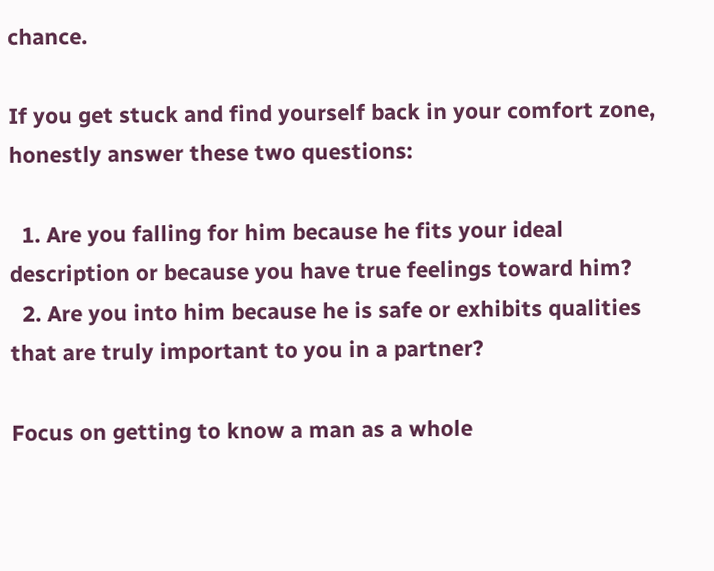chance.

If you get stuck and find yourself back in your comfort zone, honestly answer these two questions:

  1. Are you falling for him because he fits your ideal description or because you have true feelings toward him?
  2. Are you into him because he is safe or exhibits qualities that are truly important to you in a partner?

Focus on getting to know a man as a whole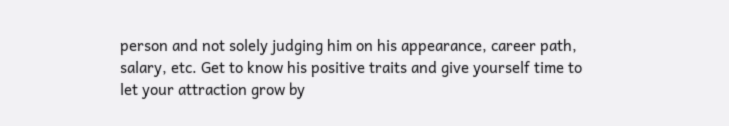person and not solely judging him on his appearance, career path, salary, etc. Get to know his positive traits and give yourself time to let your attraction grow by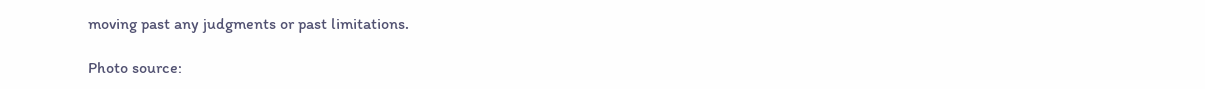moving past any judgments or past limitations.

Photo source: